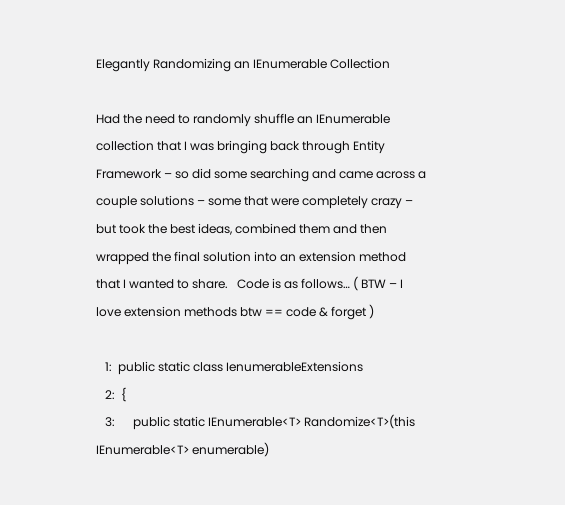Elegantly Randomizing an IEnumerable Collection

Had the need to randomly shuffle an IEnumerable collection that I was bringing back through Entity Framework – so did some searching and came across a couple solutions – some that were completely crazy – but took the best ideas, combined them and then wrapped the final solution into an extension method that I wanted to share.   Code is as follows… ( BTW – I love extension methods btw == code & forget )

   1:  public static class IenumerableExtensions
   2:  {
   3:      public static IEnumerable<T> Randomize<T>(this IEnumerable<T> enumerable)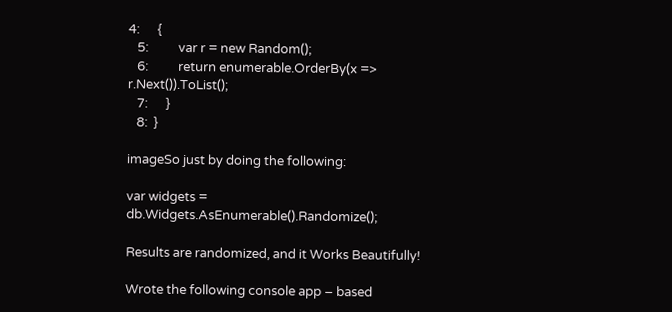4:      {
   5:          var r = new Random();
   6:          return enumerable.OrderBy(x => r.Next()).ToList();
   7:      }
   8:  }

imageSo just by doing the following:

var widgets = db.Widgets.AsEnumerable().Randomize();

Results are randomized, and it Works Beautifully!

Wrote the following console app – based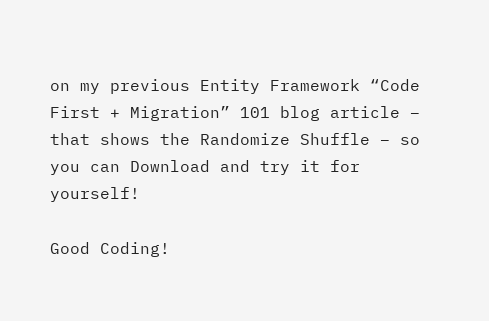on my previous Entity Framework “Code First + Migration” 101 blog article – that shows the Randomize Shuffle – so you can Download and try it for yourself!

Good Coding!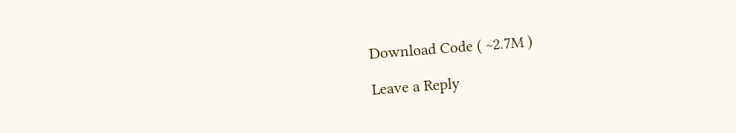Download Code ( ~2.7M )

Leave a Reply